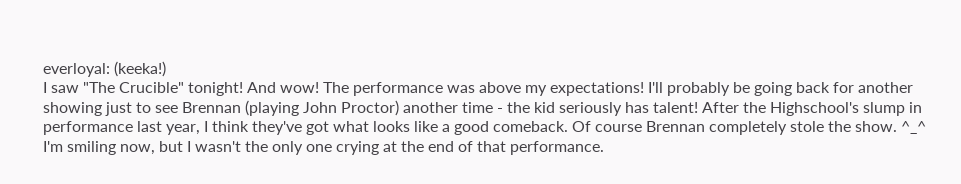everloyal: (keeka!)
I saw "The Crucible" tonight! And wow! The performance was above my expectations! I'll probably be going back for another showing just to see Brennan (playing John Proctor) another time - the kid seriously has talent! After the Highschool's slump in performance last year, I think they've got what looks like a good comeback. Of course Brennan completely stole the show. ^_^ I'm smiling now, but I wasn't the only one crying at the end of that performance.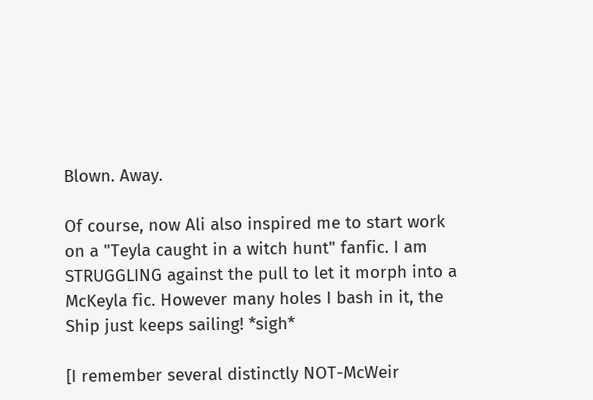Blown. Away.

Of course, now Ali also inspired me to start work on a "Teyla caught in a witch hunt" fanfic. I am STRUGGLING against the pull to let it morph into a McKeyla fic. However many holes I bash in it, the Ship just keeps sailing! *sigh*

[I remember several distinctly NOT-McWeir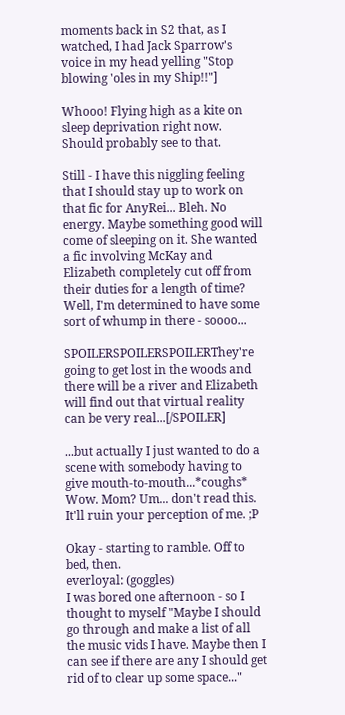moments back in S2 that, as I watched, I had Jack Sparrow's voice in my head yelling "Stop blowing 'oles in my Ship!!"]

Whooo! Flying high as a kite on sleep deprivation right now. Should probably see to that.

Still - I have this niggling feeling that I should stay up to work on that fic for AnyRei... Bleh. No energy. Maybe something good will come of sleeping on it. She wanted a fic involving McKay and Elizabeth completely cut off from their duties for a length of time? Well, I'm determined to have some sort of whump in there - soooo...

SPOILERSPOILERSPOILERThey're going to get lost in the woods and there will be a river and Elizabeth will find out that virtual reality can be very real...[/SPOILER]

...but actually I just wanted to do a scene with somebody having to give mouth-to-mouth...*coughs* Wow. Mom? Um... don't read this. It'll ruin your perception of me. ;P

Okay - starting to ramble. Off to bed, then.
everloyal: (goggles)
I was bored one afternoon - so I thought to myself "Maybe I should go through and make a list of all the music vids I have. Maybe then I can see if there are any I should get rid of to clear up some space..."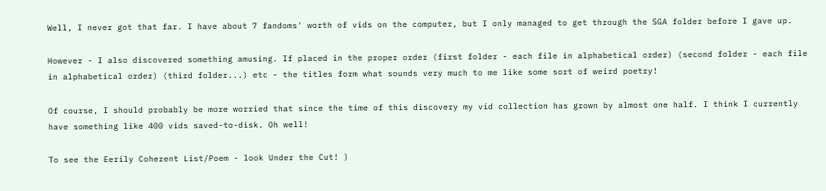Well, I never got that far. I have about 7 fandoms' worth of vids on the computer, but I only managed to get through the SGA folder before I gave up.

However - I also discovered something amusing. If placed in the proper order (first folder - each file in alphabetical order) (second folder - each file in alphabetical order) (third folder...) etc - the titles form what sounds very much to me like some sort of weird poetry!

Of course, I should probably be more worried that since the time of this discovery my vid collection has grown by almost one half. I think I currently have something like 400 vids saved-to-disk. Oh well!

To see the Eerily Coherent List/Poem - look Under the Cut! )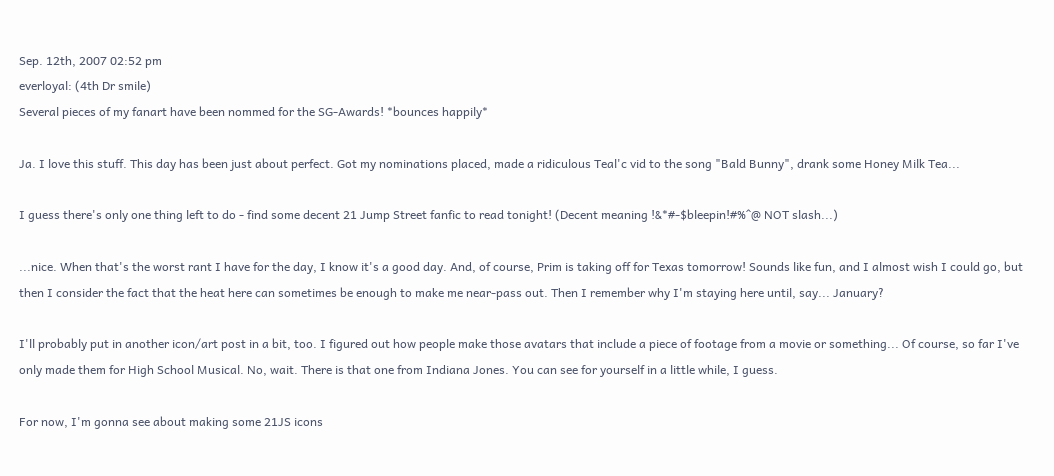Sep. 12th, 2007 02:52 pm
everloyal: (4th Dr smile)
Several pieces of my fanart have been nommed for the SG-Awards! *bounces happily*

Ja. I love this stuff. This day has been just about perfect. Got my nominations placed, made a ridiculous Teal'c vid to the song "Bald Bunny", drank some Honey Milk Tea...

I guess there's only one thing left to do - find some decent 21 Jump Street fanfic to read tonight! (Decent meaning !&*#-$bleepin!#%^@ NOT slash...)

...nice. When that's the worst rant I have for the day, I know it's a good day. And, of course, Prim is taking off for Texas tomorrow! Sounds like fun, and I almost wish I could go, but then I consider the fact that the heat here can sometimes be enough to make me near-pass out. Then I remember why I'm staying here until, say... January?

I'll probably put in another icon/art post in a bit, too. I figured out how people make those avatars that include a piece of footage from a movie or something... Of course, so far I've only made them for High School Musical. No, wait. There is that one from Indiana Jones. You can see for yourself in a little while, I guess.

For now, I'm gonna see about making some 21JS icons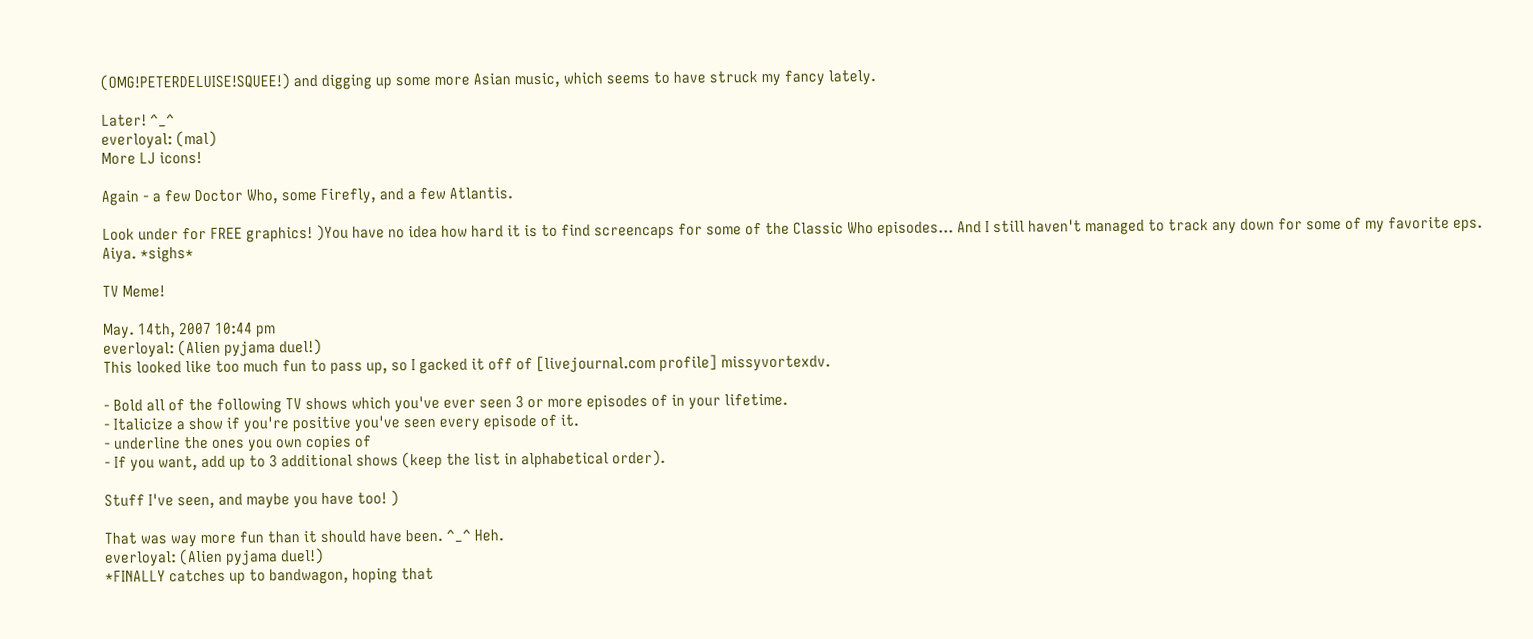(OMG!PETERDELUISE!SQUEE!) and digging up some more Asian music, which seems to have struck my fancy lately.

Later! ^_^
everloyal: (mal)
More LJ icons!

Again - a few Doctor Who, some Firefly, and a few Atlantis.

Look under for FREE graphics! )You have no idea how hard it is to find screencaps for some of the Classic Who episodes... And I still haven't managed to track any down for some of my favorite eps. Aiya. *sighs*

TV Meme!

May. 14th, 2007 10:44 pm
everloyal: (Alien pyjama duel!)
This looked like too much fun to pass up, so I gacked it off of [livejournal.com profile] missyvortexdv.

- Bold all of the following TV shows which you've ever seen 3 or more episodes of in your lifetime.
- Italicize a show if you're positive you've seen every episode of it.
- underline the ones you own copies of
- If you want, add up to 3 additional shows (keep the list in alphabetical order).

Stuff I've seen, and maybe you have too! )

That was way more fun than it should have been. ^_^ Heh.
everloyal: (Alien pyjama duel!)
*FINALLY catches up to bandwagon, hoping that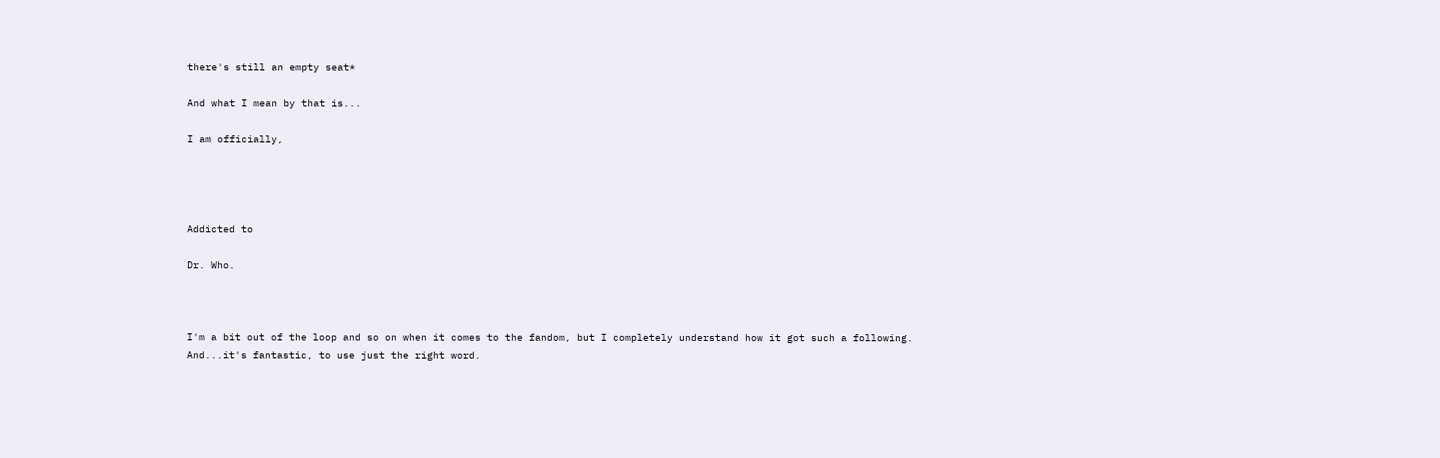there's still an empty seat*

And what I mean by that is...

I am officially,




Addicted to

Dr. Who.



I'm a bit out of the loop and so on when it comes to the fandom, but I completely understand how it got such a following. And...it's fantastic, to use just the right word.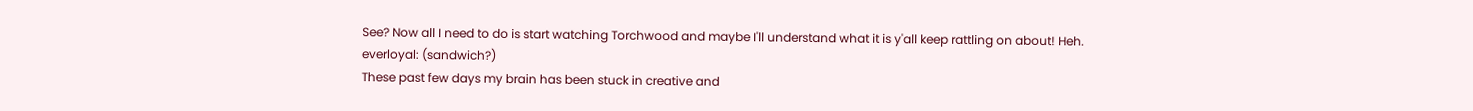See? Now all I need to do is start watching Torchwood and maybe I'll understand what it is y'all keep rattling on about! Heh.
everloyal: (sandwich?)
These past few days my brain has been stuck in creative and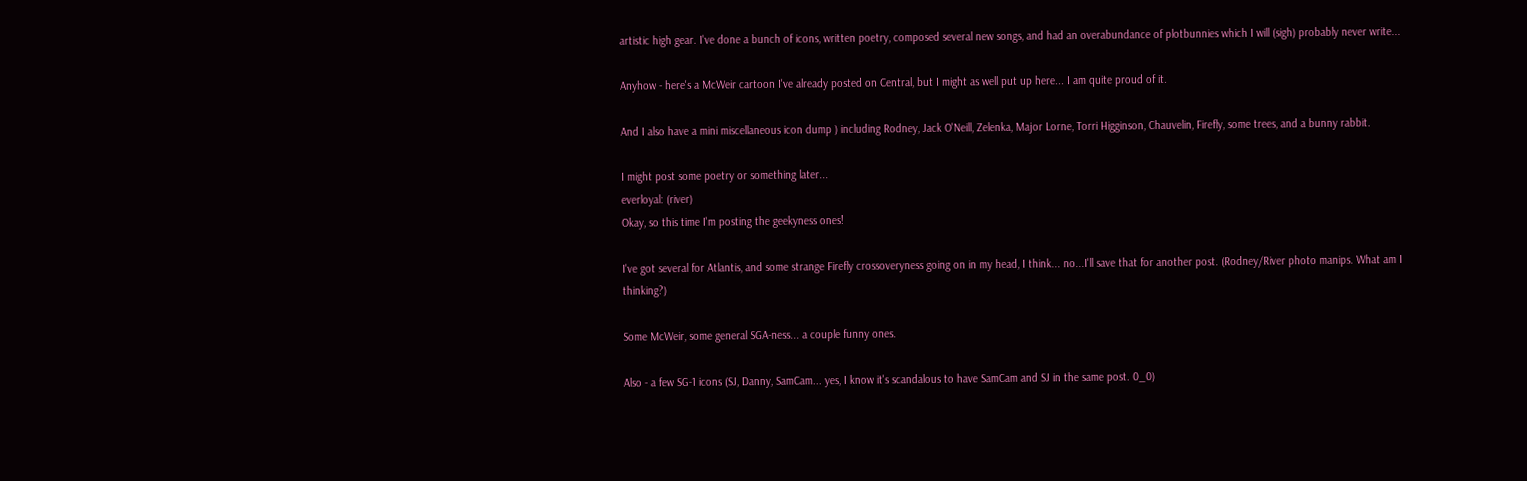artistic high gear. I've done a bunch of icons, written poetry, composed several new songs, and had an overabundance of plotbunnies which I will (sigh) probably never write...

Anyhow - here's a McWeir cartoon I've already posted on Central, but I might as well put up here... I am quite proud of it.

And I also have a mini miscellaneous icon dump ) including Rodney, Jack O'Neill, Zelenka, Major Lorne, Torri Higginson, Chauvelin, Firefly, some trees, and a bunny rabbit.

I might post some poetry or something later...
everloyal: (river)
Okay, so this time I'm posting the geekyness ones!

I've got several for Atlantis, and some strange Firefly crossoveryness going on in my head, I think... no...I'll save that for another post. (Rodney/River photo manips. What am I thinking?)

Some McWeir, some general SGA-ness... a couple funny ones.

Also - a few SG-1 icons (SJ, Danny, SamCam... yes, I know it's scandalous to have SamCam and SJ in the same post. 0_0)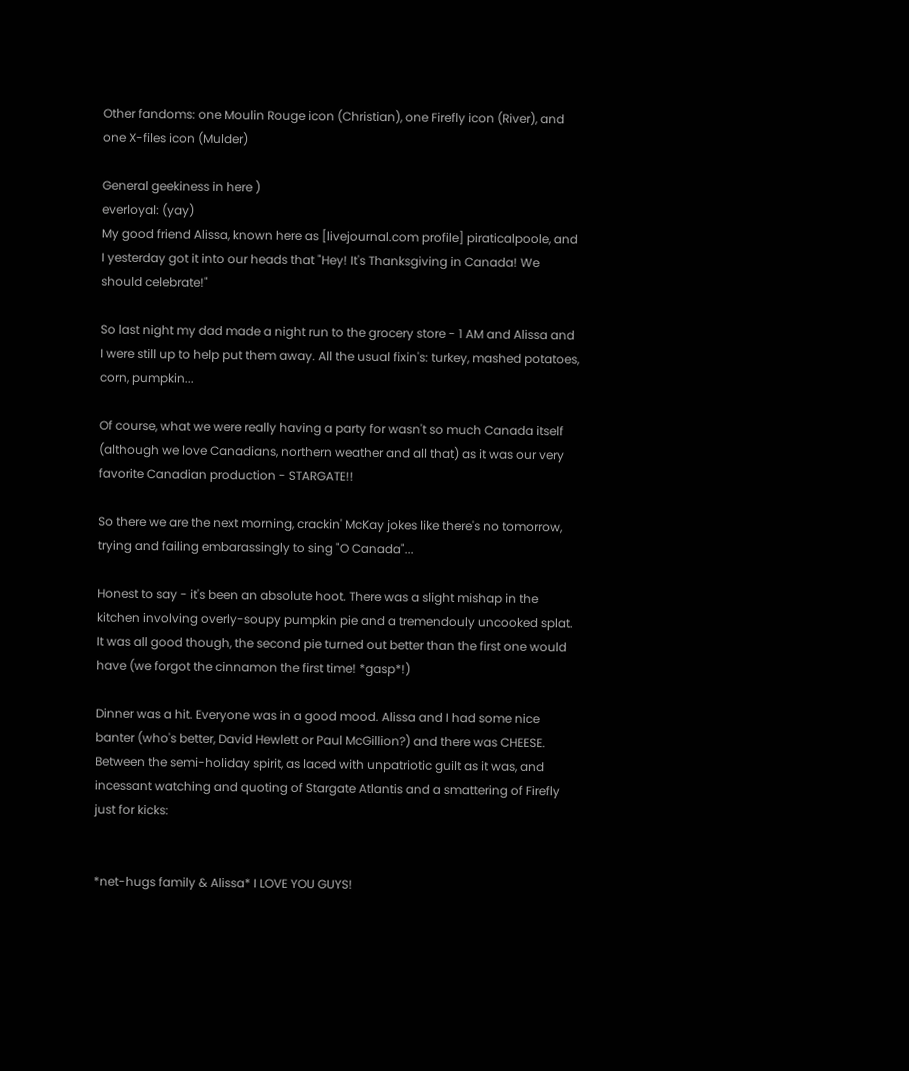Other fandoms: one Moulin Rouge icon (Christian), one Firefly icon (River), and one X-files icon (Mulder)

General geekiness in here )
everloyal: (yay)
My good friend Alissa, known here as [livejournal.com profile] piraticalpoole, and I yesterday got it into our heads that "Hey! It's Thanksgiving in Canada! We should celebrate!"

So last night my dad made a night run to the grocery store - 1 AM and Alissa and I were still up to help put them away. All the usual fixin's: turkey, mashed potatoes, corn, pumpkin...

Of course, what we were really having a party for wasn't so much Canada itself (although we love Canadians, northern weather and all that) as it was our very favorite Canadian production - STARGATE!!

So there we are the next morning, crackin' McKay jokes like there's no tomorrow, trying and failing embarassingly to sing "O Canada"...

Honest to say - it's been an absolute hoot. There was a slight mishap in the kitchen involving overly-soupy pumpkin pie and a tremendouly uncooked splat. It was all good though, the second pie turned out better than the first one would have (we forgot the cinnamon the first time! *gasp*!)

Dinner was a hit. Everyone was in a good mood. Alissa and I had some nice banter (who's better, David Hewlett or Paul McGillion?) and there was CHEESE. Between the semi-holiday spirit, as laced with unpatriotic guilt as it was, and incessant watching and quoting of Stargate Atlantis and a smattering of Firefly just for kicks:


*net-hugs family & Alissa* I LOVE YOU GUYS!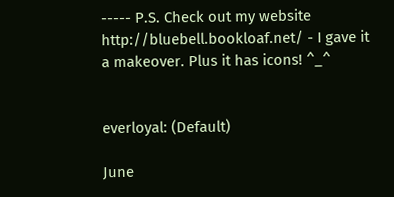----- P.S. Check out my website http://bluebell.bookloaf.net/ - I gave it a makeover. Plus it has icons! ^_^


everloyal: (Default)

June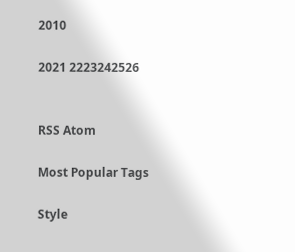2010

2021 2223242526


RSS Atom

Most Popular Tags

Style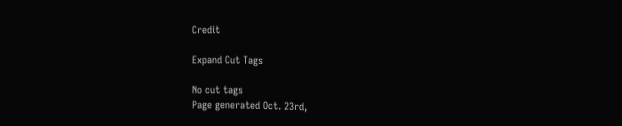Credit

Expand Cut Tags

No cut tags
Page generated Oct. 23rd,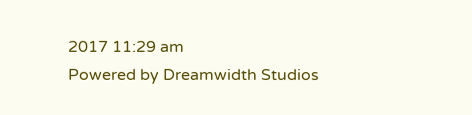2017 11:29 am
Powered by Dreamwidth Studios